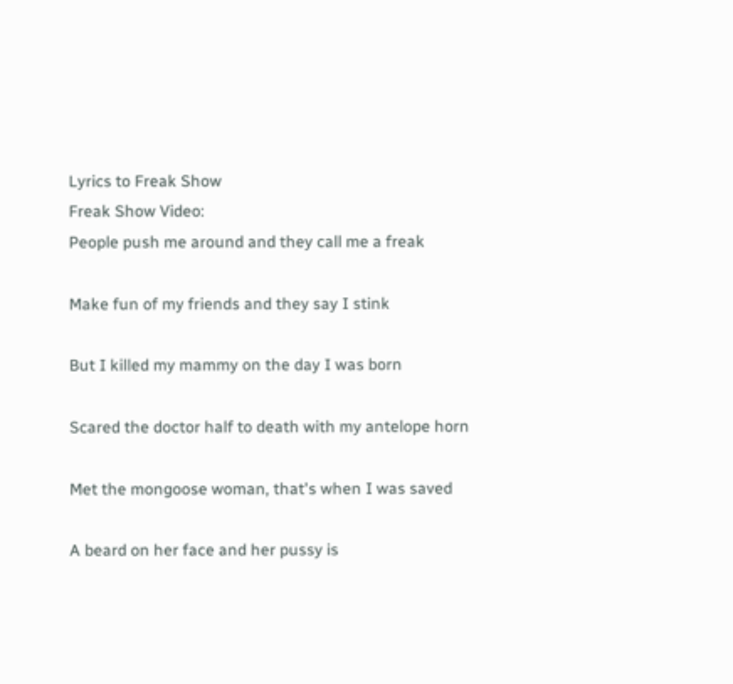Lyrics to Freak Show
Freak Show Video:
People push me around and they call me a freak

Make fun of my friends and they say I stink

But I killed my mammy on the day I was born

Scared the doctor half to death with my antelope horn

Met the mongoose woman, that's when I was saved

A beard on her face and her pussy is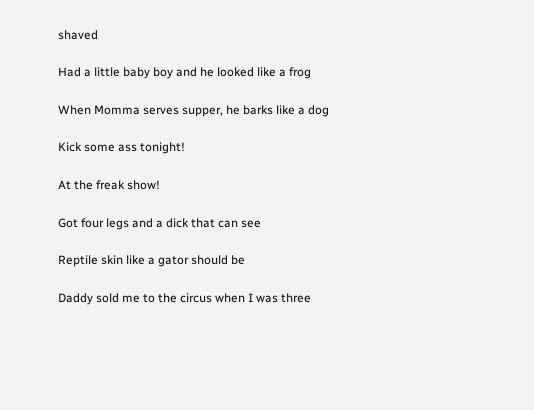shaved

Had a little baby boy and he looked like a frog

When Momma serves supper, he barks like a dog

Kick some ass tonight!

At the freak show!

Got four legs and a dick that can see

Reptile skin like a gator should be

Daddy sold me to the circus when I was three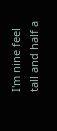I'm nine feel tall and half a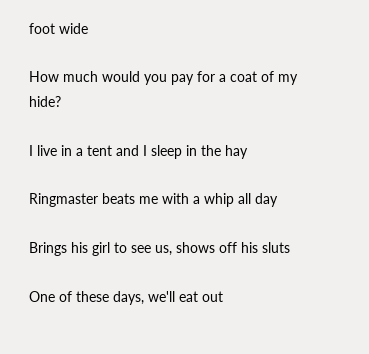foot wide

How much would you pay for a coat of my hide?

I live in a tent and I sleep in the hay

Ringmaster beats me with a whip all day

Brings his girl to see us, shows off his sluts

One of these days, we'll eat out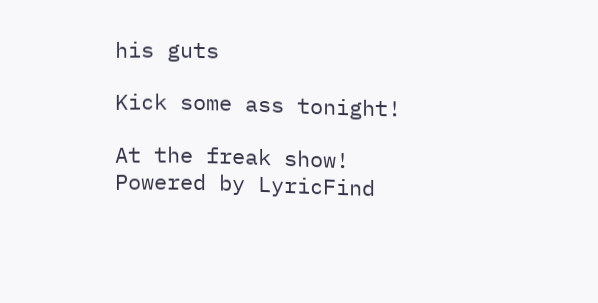his guts

Kick some ass tonight!

At the freak show!
Powered by LyricFind